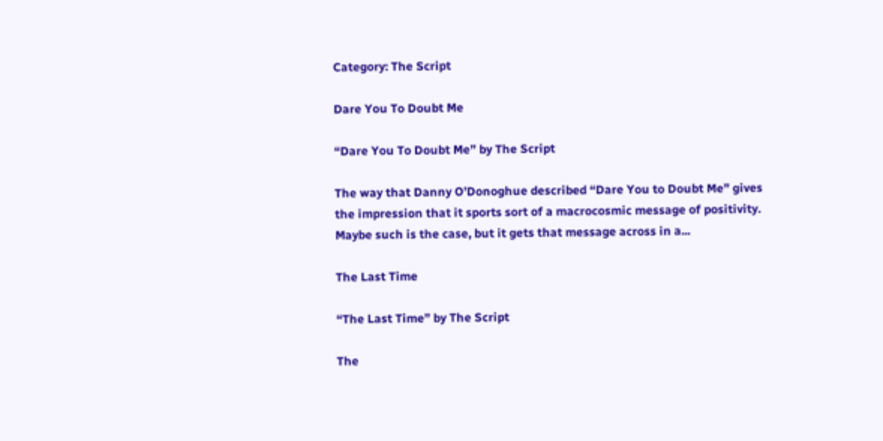Category: The Script

Dare You To Doubt Me

“Dare You To Doubt Me” by The Script

The way that Danny O’Donoghue described “Dare You to Doubt Me” gives the impression that it sports sort of a macrocosmic message of positivity. Maybe such is the case, but it gets that message across in a...

The Last Time

“The Last Time” by The Script

The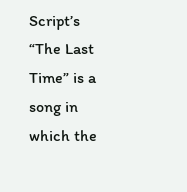Script’s “The Last Time” is a song in which the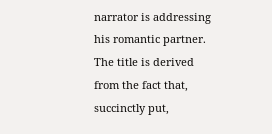narrator is addressing his romantic partner. The title is derived from the fact that, succinctly put,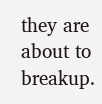they are about to breakup.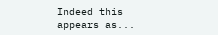Indeed this appears as...